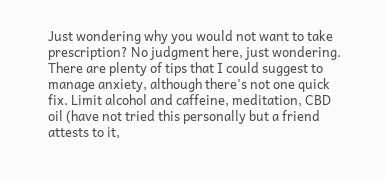Just wondering why you would not want to take prescription? No judgment here, just wondering. There are plenty of tips that I could suggest to manage anxiety, although there's not one quick fix. Limit alcohol and caffeine, meditation, CBD oil (have not tried this personally but a friend attests to it,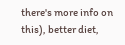there's more info on this), better diet,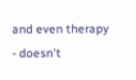and even therapy - doesn't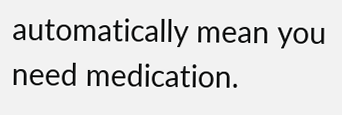automatically mean you need medication.